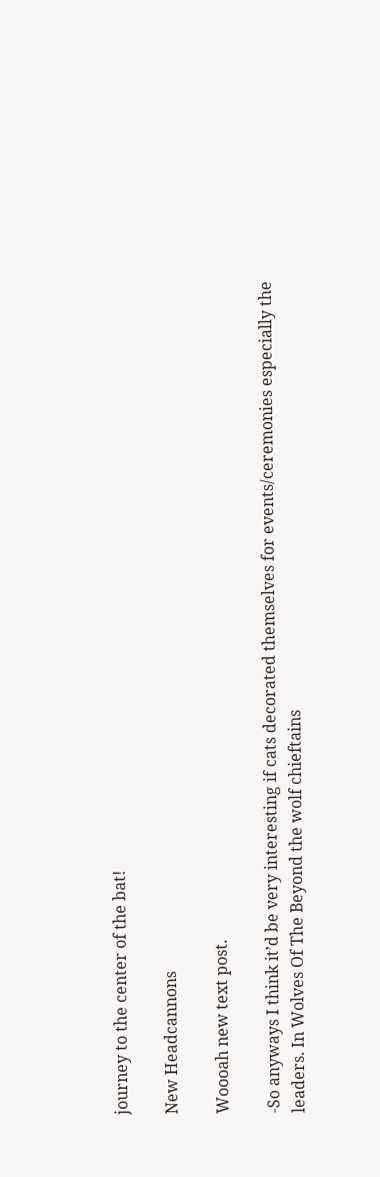journey to the center of the bat!

New Headcannons

Woooah new text post.

-So anyways I think it’d be very interesting if cats decorated themselves for events/ceremonies especially the leaders. In Wolves Of The Beyond the wolf chieftains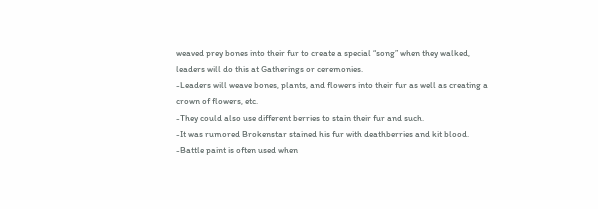weaved prey bones into their fur to create a special “song” when they walked, leaders will do this at Gatherings or ceremonies.
-Leaders will weave bones, plants, and flowers into their fur as well as creating a crown of flowers, etc.
-They could also use different berries to stain their fur and such.
-It was rumored Brokenstar stained his fur with deathberries and kit blood.
-Battle paint is often used when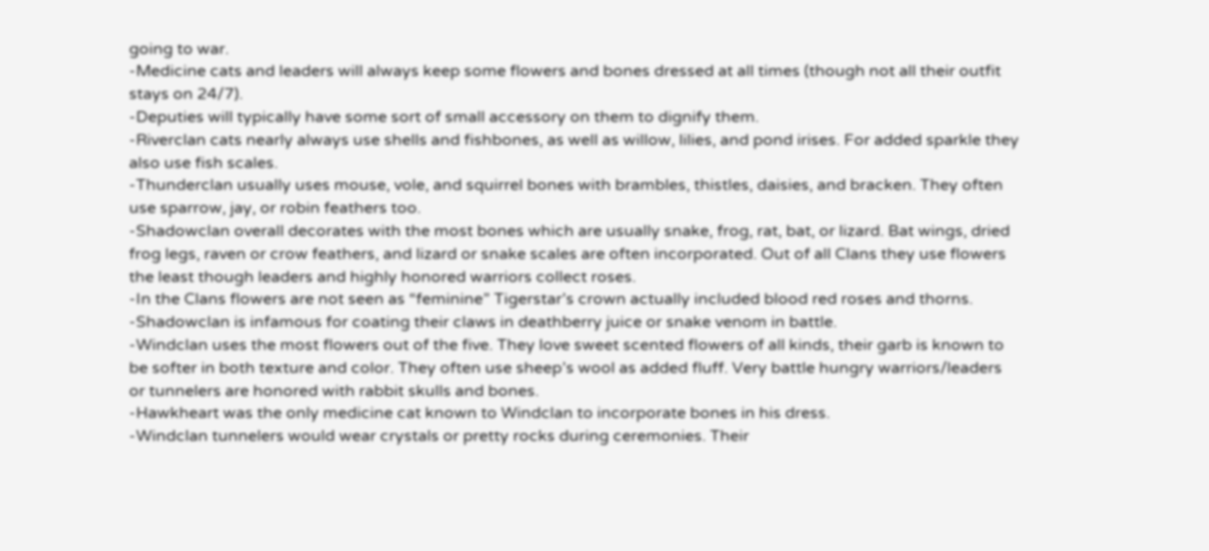going to war.
-Medicine cats and leaders will always keep some flowers and bones dressed at all times (though not all their outfit stays on 24/7).
-Deputies will typically have some sort of small accessory on them to dignify them.
-Riverclan cats nearly always use shells and fishbones, as well as willow, lilies, and pond irises. For added sparkle they also use fish scales.
-Thunderclan usually uses mouse, vole, and squirrel bones with brambles, thistles, daisies, and bracken. They often use sparrow, jay, or robin feathers too.
-Shadowclan overall decorates with the most bones which are usually snake, frog, rat, bat, or lizard. Bat wings, dried frog legs, raven or crow feathers, and lizard or snake scales are often incorporated. Out of all Clans they use flowers the least though leaders and highly honored warriors collect roses.
-In the Clans flowers are not seen as “feminine” Tigerstar’s crown actually included blood red roses and thorns.
-Shadowclan is infamous for coating their claws in deathberry juice or snake venom in battle.
-Windclan uses the most flowers out of the five. They love sweet scented flowers of all kinds, their garb is known to be softer in both texture and color. They often use sheep’s wool as added fluff. Very battle hungry warriors/leaders or tunnelers are honored with rabbit skulls and bones.
-Hawkheart was the only medicine cat known to Windclan to incorporate bones in his dress.
-Windclan tunnelers would wear crystals or pretty rocks during ceremonies. Their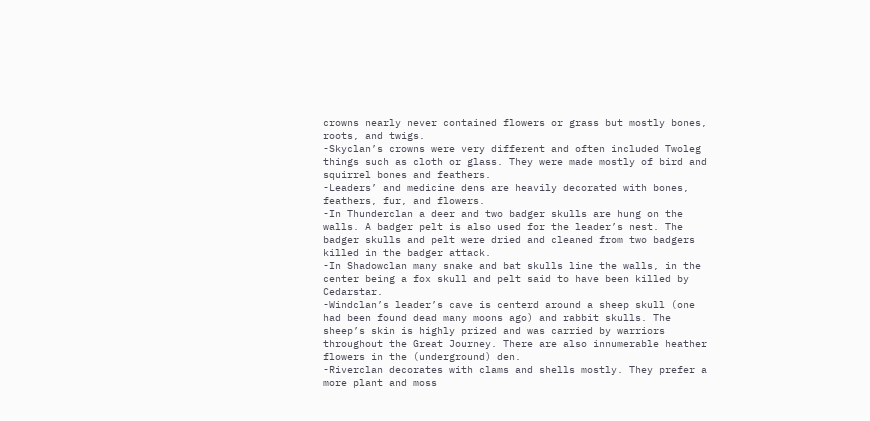crowns nearly never contained flowers or grass but mostly bones, roots, and twigs.
-Skyclan’s crowns were very different and often included Twoleg things such as cloth or glass. They were made mostly of bird and squirrel bones and feathers.
-Leaders’ and medicine dens are heavily decorated with bones, feathers, fur, and flowers.
-In Thunderclan a deer and two badger skulls are hung on the walls. A badger pelt is also used for the leader’s nest. The badger skulls and pelt were dried and cleaned from two badgers killed in the badger attack.
-In Shadowclan many snake and bat skulls line the walls, in the center being a fox skull and pelt said to have been killed by Cedarstar.
-Windclan’s leader’s cave is centerd around a sheep skull (one had been found dead many moons ago) and rabbit skulls. The sheep’s skin is highly prized and was carried by warriors throughout the Great Journey. There are also innumerable heather flowers in the (underground) den.
-Riverclan decorates with clams and shells mostly. They prefer a more plant and moss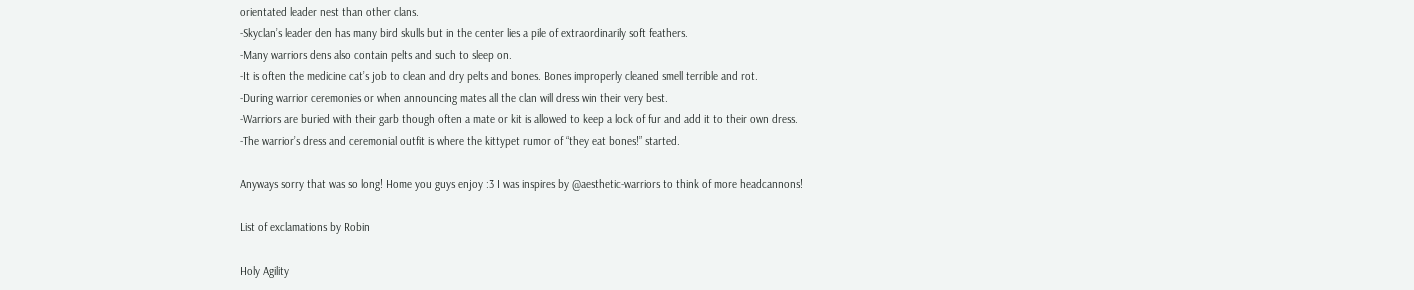orientated leader nest than other clans.
-Skyclan’s leader den has many bird skulls but in the center lies a pile of extraordinarily soft feathers.
-Many warriors dens also contain pelts and such to sleep on.
-It is often the medicine cat’s job to clean and dry pelts and bones. Bones improperly cleaned smell terrible and rot.
-During warrior ceremonies or when announcing mates all the clan will dress win their very best.
-Warriors are buried with their garb though often a mate or kit is allowed to keep a lock of fur and add it to their own dress.
-The warrior’s dress and ceremonial outfit is where the kittypet rumor of “they eat bones!” started.

Anyways sorry that was so long! Home you guys enjoy :3 I was inspires by @aesthetic-warriors to think of more headcannons!

List of exclamations by Robin

Holy Agility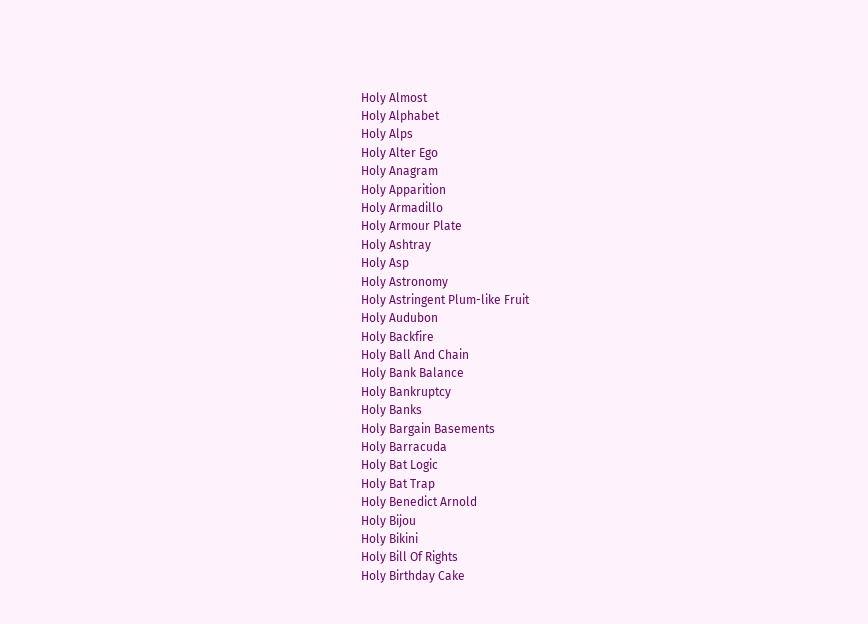Holy Almost
Holy Alphabet
Holy Alps
Holy Alter Ego
Holy Anagram
Holy Apparition
Holy Armadillo
Holy Armour Plate
Holy Ashtray
Holy Asp
Holy Astronomy
Holy Astringent Plum-like Fruit
Holy Audubon
Holy Backfire
Holy Ball And Chain
Holy Bank Balance
Holy Bankruptcy
Holy Banks
Holy Bargain Basements
Holy Barracuda
Holy Bat Logic
Holy Bat Trap
Holy Benedict Arnold
Holy Bijou
Holy Bikini
Holy Bill Of Rights
Holy Birthday Cake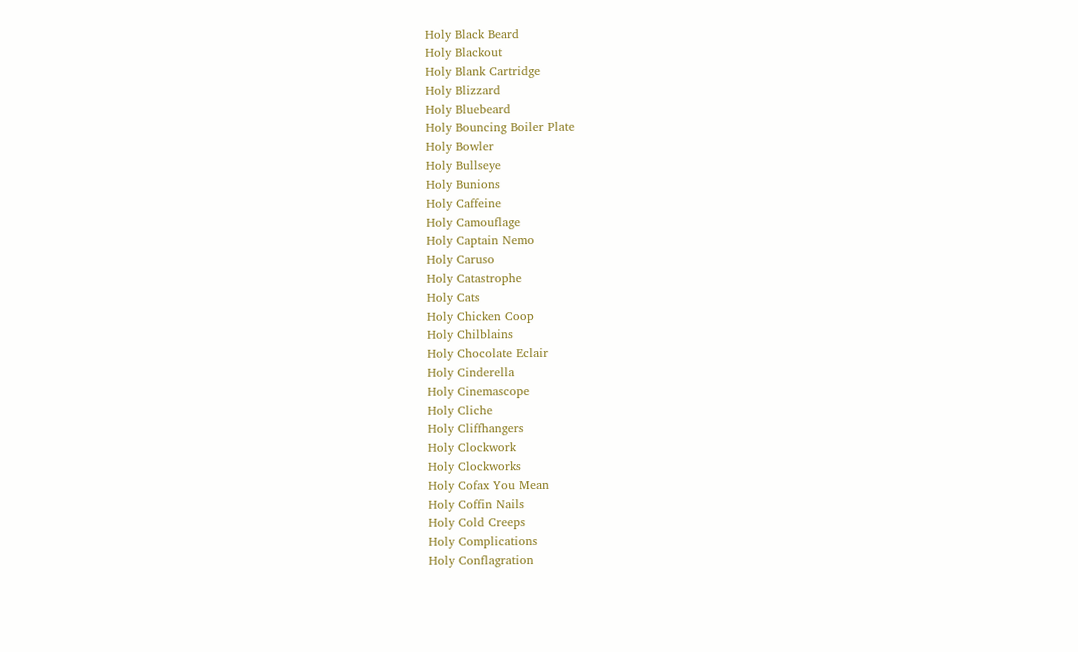Holy Black Beard
Holy Blackout
Holy Blank Cartridge
Holy Blizzard
Holy Bluebeard
Holy Bouncing Boiler Plate
Holy Bowler
Holy Bullseye
Holy Bunions
Holy Caffeine
Holy Camouflage
Holy Captain Nemo
Holy Caruso
Holy Catastrophe
Holy Cats
Holy Chicken Coop
Holy Chilblains
Holy Chocolate Eclair
Holy Cinderella
Holy Cinemascope
Holy Cliche
Holy Cliffhangers
Holy Clockwork
Holy Clockworks
Holy Cofax You Mean
Holy Coffin Nails
Holy Cold Creeps
Holy Complications
Holy Conflagration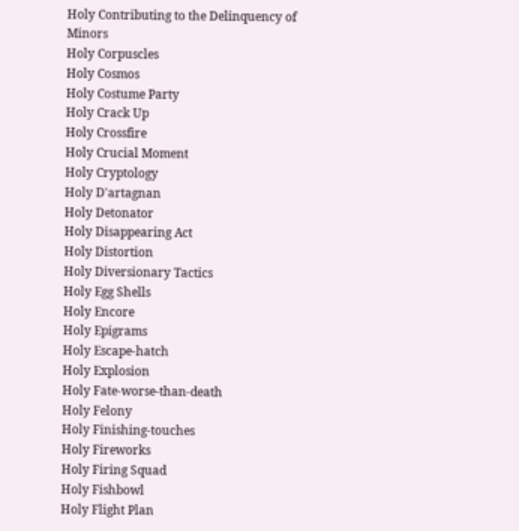Holy Contributing to the Delinquency of Minors
Holy Corpuscles
Holy Cosmos
Holy Costume Party
Holy Crack Up
Holy Crossfire
Holy Crucial Moment
Holy Cryptology
Holy D'artagnan
Holy Detonator
Holy Disappearing Act
Holy Distortion
Holy Diversionary Tactics
Holy Egg Shells
Holy Encore
Holy Epigrams
Holy Escape-hatch
Holy Explosion
Holy Fate-worse-than-death
Holy Felony
Holy Finishing-touches
Holy Fireworks
Holy Firing Squad
Holy Fishbowl
Holy Flight Plan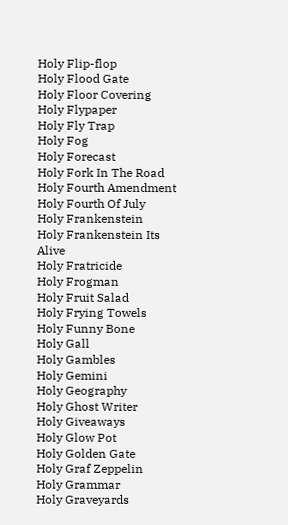Holy Flip-flop
Holy Flood Gate
Holy Floor Covering
Holy Flypaper
Holy Fly Trap
Holy Fog
Holy Forecast
Holy Fork In The Road
Holy Fourth Amendment
Holy Fourth Of July
Holy Frankenstein
Holy Frankenstein Its Alive
Holy Fratricide
Holy Frogman
Holy Fruit Salad
Holy Frying Towels
Holy Funny Bone
Holy Gall
Holy Gambles
Holy Gemini
Holy Geography
Holy Ghost Writer
Holy Giveaways
Holy Glow Pot
Holy Golden Gate
Holy Graf Zeppelin
Holy Grammar
Holy Graveyards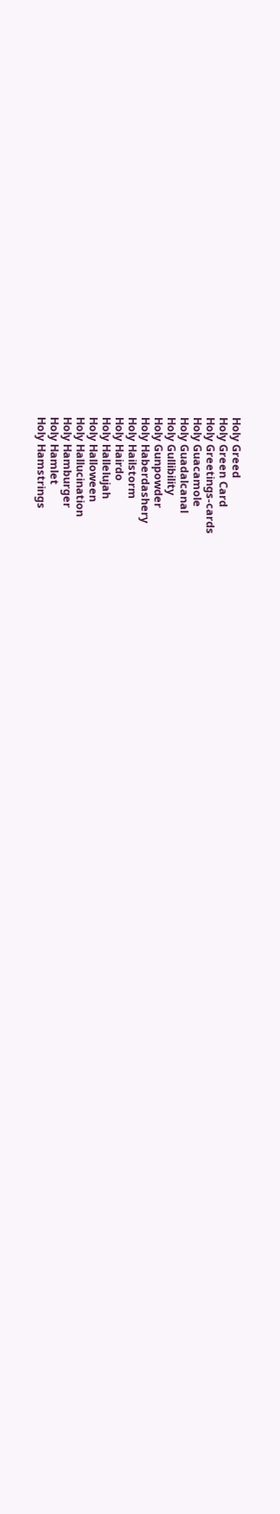Holy Greed
Holy Green Card
Holy Greetings-cards
Holy Guacamole
Holy Guadalcanal
Holy Gullibility
Holy Gunpowder
Holy Haberdashery
Holy Hailstorm
Holy Hairdo
Holy Hallelujah
Holy Halloween
Holy Hallucination
Holy Hamburger
Holy Hamlet
Holy Hamstrings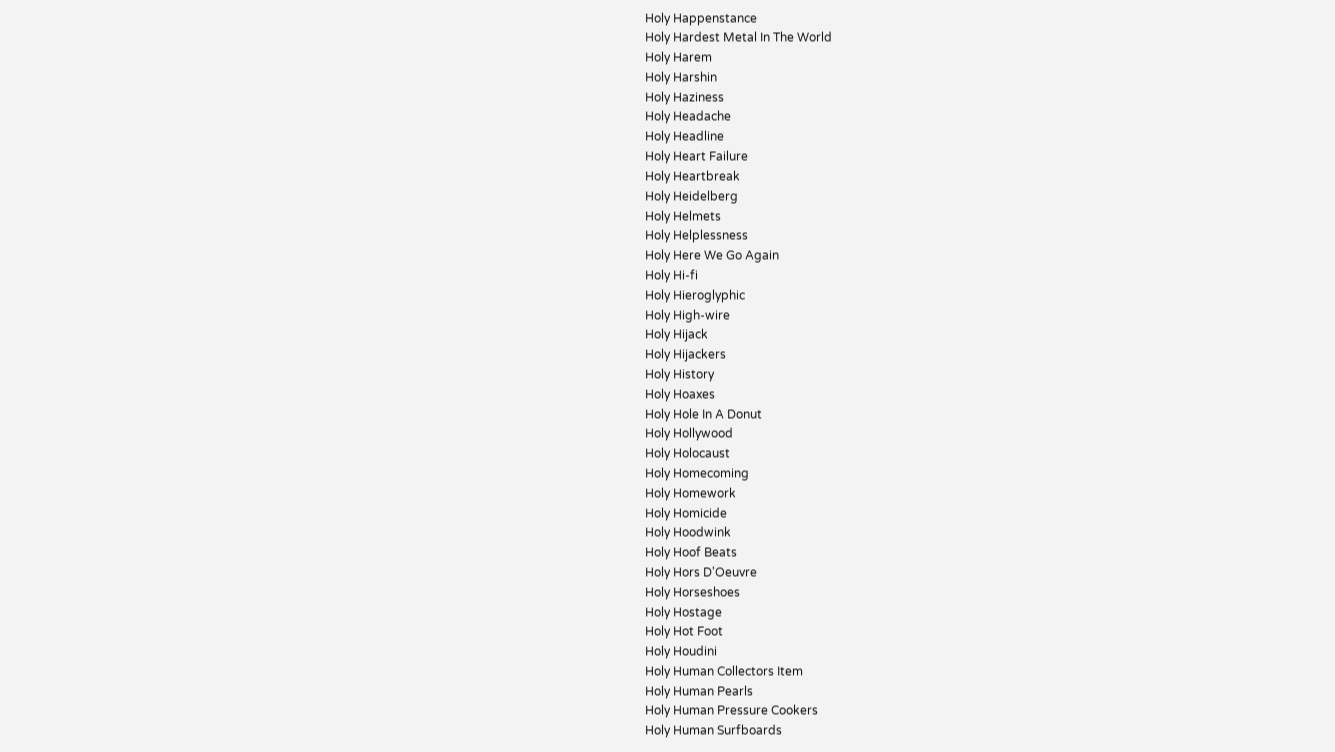Holy Happenstance
Holy Hardest Metal In The World
Holy Harem
Holy Harshin
Holy Haziness
Holy Headache
Holy Headline
Holy Heart Failure
Holy Heartbreak
Holy Heidelberg
Holy Helmets
Holy Helplessness
Holy Here We Go Again
Holy Hi-fi
Holy Hieroglyphic
Holy High-wire
Holy Hijack
Holy Hijackers
Holy History
Holy Hoaxes
Holy Hole In A Donut
Holy Hollywood
Holy Holocaust
Holy Homecoming
Holy Homework
Holy Homicide
Holy Hoodwink
Holy Hoof Beats
Holy Hors D'Oeuvre
Holy Horseshoes
Holy Hostage
Holy Hot Foot
Holy Houdini
Holy Human Collectors Item
Holy Human Pearls
Holy Human Pressure Cookers
Holy Human Surfboards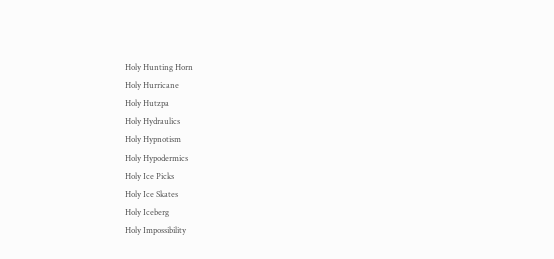Holy Hunting Horn
Holy Hurricane
Holy Hutzpa
Holy Hydraulics
Holy Hypnotism
Holy Hypodermics
Holy Ice Picks
Holy Ice Skates
Holy Iceberg
Holy Impossibility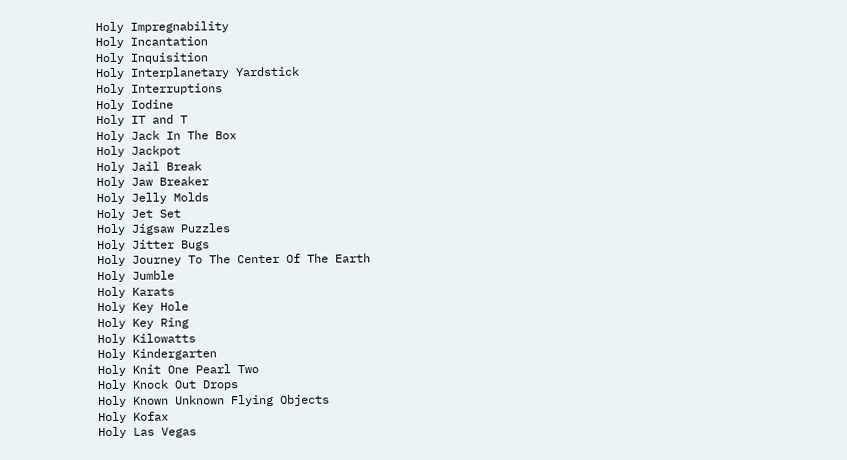Holy Impregnability
Holy Incantation
Holy Inquisition
Holy Interplanetary Yardstick
Holy Interruptions
Holy Iodine
Holy IT and T
Holy Jack In The Box
Holy Jackpot
Holy Jail Break
Holy Jaw Breaker
Holy Jelly Molds
Holy Jet Set
Holy Jigsaw Puzzles
Holy Jitter Bugs
Holy Journey To The Center Of The Earth
Holy Jumble
Holy Karats
Holy Key Hole
Holy Key Ring
Holy Kilowatts
Holy Kindergarten
Holy Knit One Pearl Two
Holy Knock Out Drops
Holy Known Unknown Flying Objects
Holy Kofax
Holy Las Vegas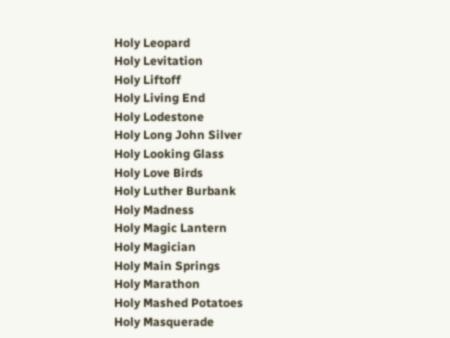Holy Leopard
Holy Levitation
Holy Liftoff
Holy Living End
Holy Lodestone
Holy Long John Silver
Holy Looking Glass
Holy Love Birds
Holy Luther Burbank
Holy Madness
Holy Magic Lantern
Holy Magician
Holy Main Springs
Holy Marathon
Holy Mashed Potatoes
Holy Masquerade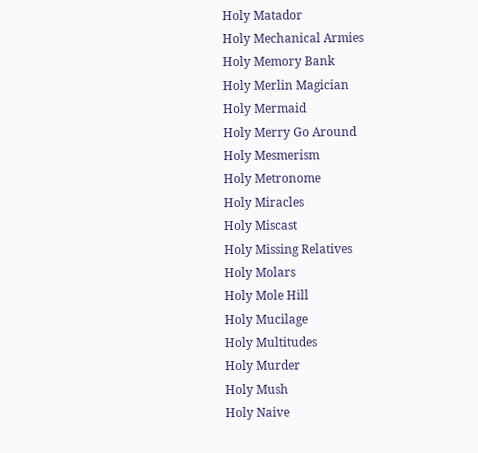Holy Matador
Holy Mechanical Armies
Holy Memory Bank
Holy Merlin Magician
Holy Mermaid
Holy Merry Go Around
Holy Mesmerism
Holy Metronome
Holy Miracles
Holy Miscast
Holy Missing Relatives
Holy Molars
Holy Mole Hill
Holy Mucilage
Holy Multitudes
Holy Murder
Holy Mush
Holy Naive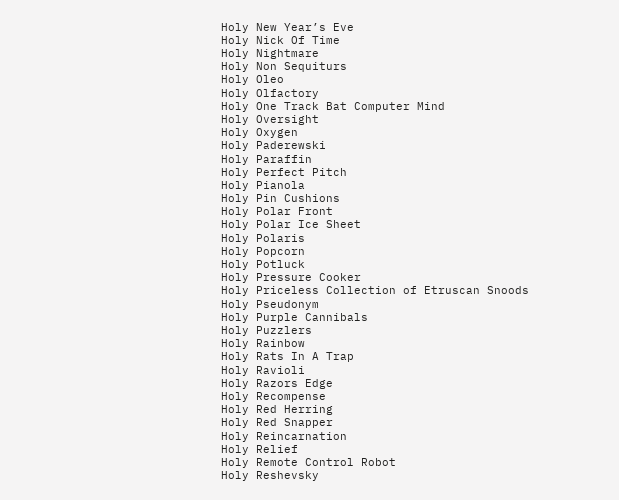Holy New Year’s Eve
Holy Nick Of Time
Holy Nightmare
Holy Non Sequiturs
Holy Oleo
Holy Olfactory
Holy One Track Bat Computer Mind
Holy Oversight
Holy Oxygen
Holy Paderewski
Holy Paraffin
Holy Perfect Pitch
Holy Pianola
Holy Pin Cushions
Holy Polar Front
Holy Polar Ice Sheet
Holy Polaris
Holy Popcorn
Holy Potluck
Holy Pressure Cooker
Holy Priceless Collection of Etruscan Snoods
Holy Pseudonym
Holy Purple Cannibals
Holy Puzzlers
Holy Rainbow
Holy Rats In A Trap
Holy Ravioli
Holy Razors Edge
Holy Recompense
Holy Red Herring
Holy Red Snapper
Holy Reincarnation
Holy Relief
Holy Remote Control Robot
Holy Reshevsky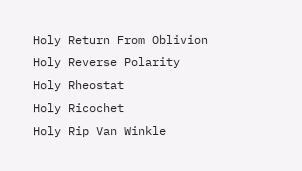Holy Return From Oblivion
Holy Reverse Polarity
Holy Rheostat
Holy Ricochet
Holy Rip Van Winkle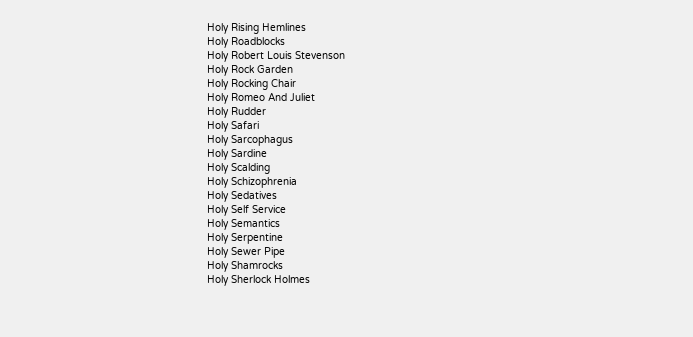Holy Rising Hemlines
Holy Roadblocks
Holy Robert Louis Stevenson
Holy Rock Garden
Holy Rocking Chair
Holy Romeo And Juliet
Holy Rudder
Holy Safari
Holy Sarcophagus
Holy Sardine
Holy Scalding
Holy Schizophrenia
Holy Sedatives
Holy Self Service
Holy Semantics
Holy Serpentine
Holy Sewer Pipe
Holy Shamrocks
Holy Sherlock Holmes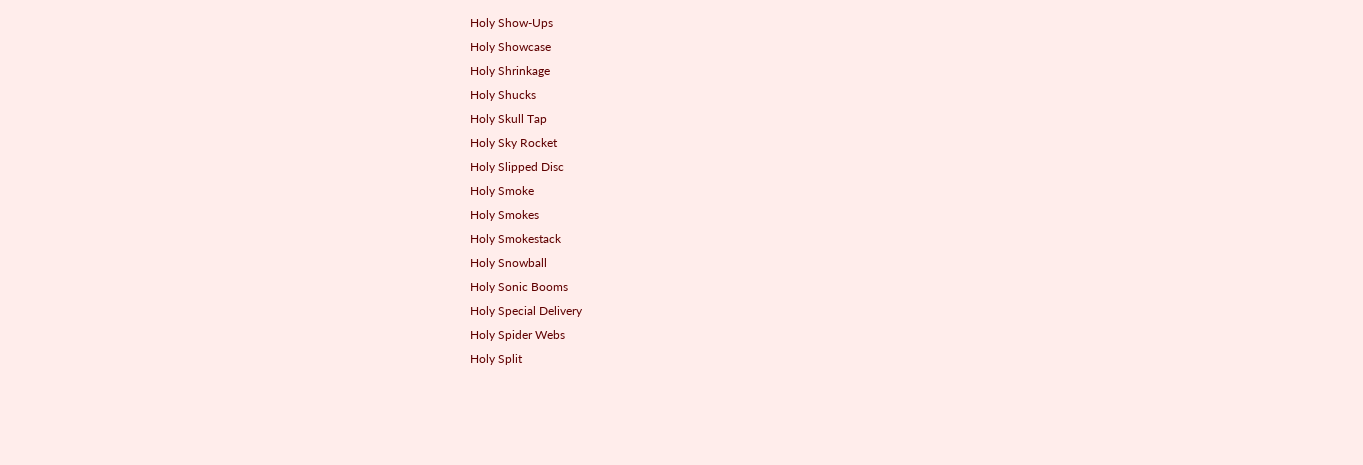Holy Show-Ups
Holy Showcase
Holy Shrinkage
Holy Shucks
Holy Skull Tap
Holy Sky Rocket
Holy Slipped Disc
Holy Smoke
Holy Smokes
Holy Smokestack
Holy Snowball
Holy Sonic Booms
Holy Special Delivery
Holy Spider Webs
Holy Split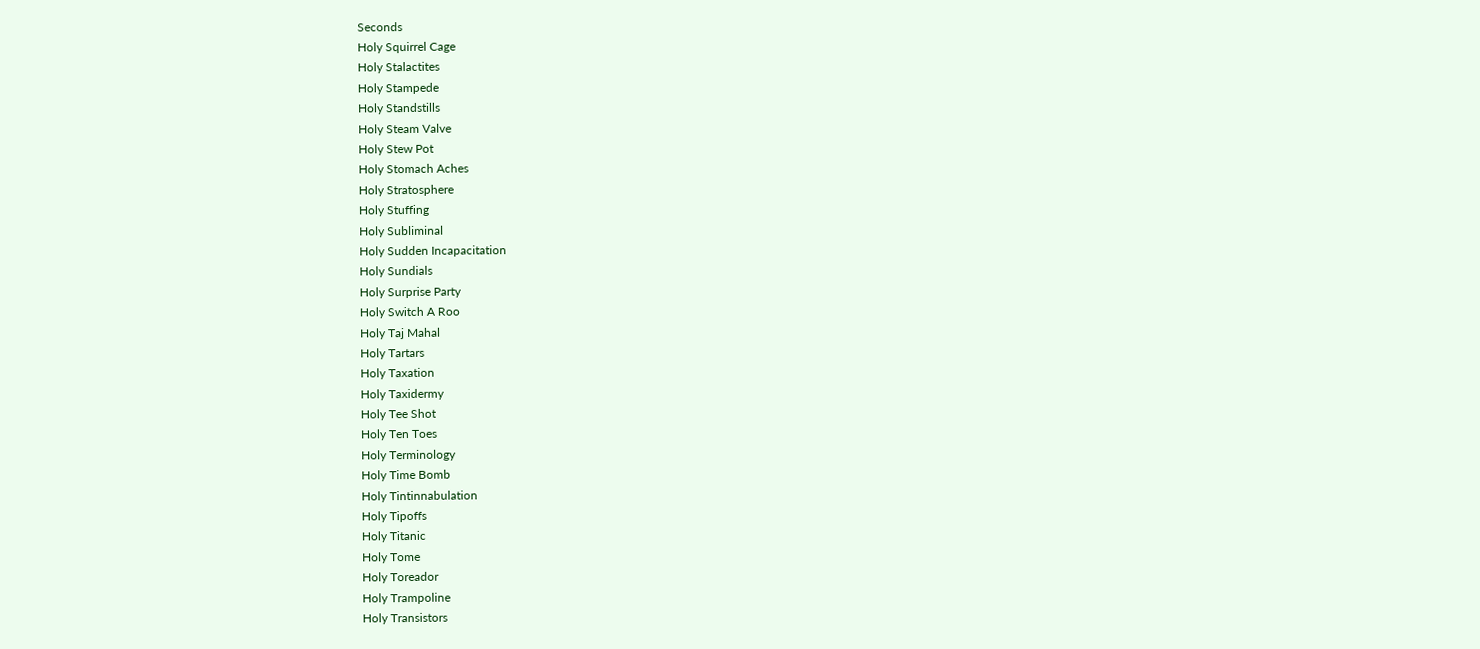Seconds
Holy Squirrel Cage
Holy Stalactites
Holy Stampede
Holy Standstills
Holy Steam Valve
Holy Stew Pot
Holy Stomach Aches
Holy Stratosphere
Holy Stuffing
Holy Subliminal
Holy Sudden Incapacitation
Holy Sundials
Holy Surprise Party
Holy Switch A Roo
Holy Taj Mahal
Holy Tartars
Holy Taxation
Holy Taxidermy
Holy Tee Shot
Holy Ten Toes
Holy Terminology
Holy Time Bomb
Holy Tintinnabulation
Holy Tipoffs
Holy Titanic
Holy Tome
Holy Toreador
Holy Trampoline
Holy Transistors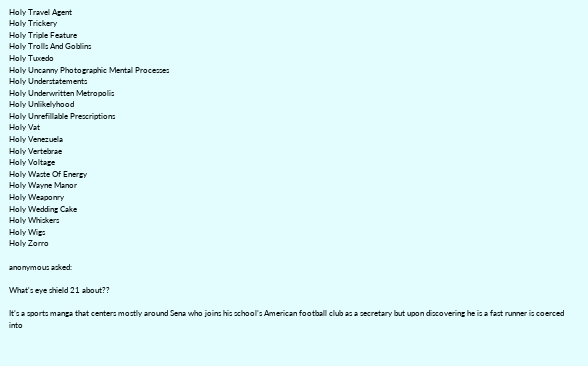Holy Travel Agent
Holy Trickery
Holy Triple Feature
Holy Trolls And Goblins
Holy Tuxedo
Holy Uncanny Photographic Mental Processes
Holy Understatements
Holy Underwritten Metropolis
Holy Unlikelyhood
Holy Unrefillable Prescriptions
Holy Vat
Holy Venezuela
Holy Vertebrae
Holy Voltage
Holy Waste Of Energy
Holy Wayne Manor
Holy Weaponry
Holy Wedding Cake
Holy Whiskers
Holy Wigs
Holy Zorro

anonymous asked:

What's eye shield 21 about??

It’s a sports manga that centers mostly around Sena who joins his school’s American football club as a secretary but upon discovering he is a fast runner is coerced into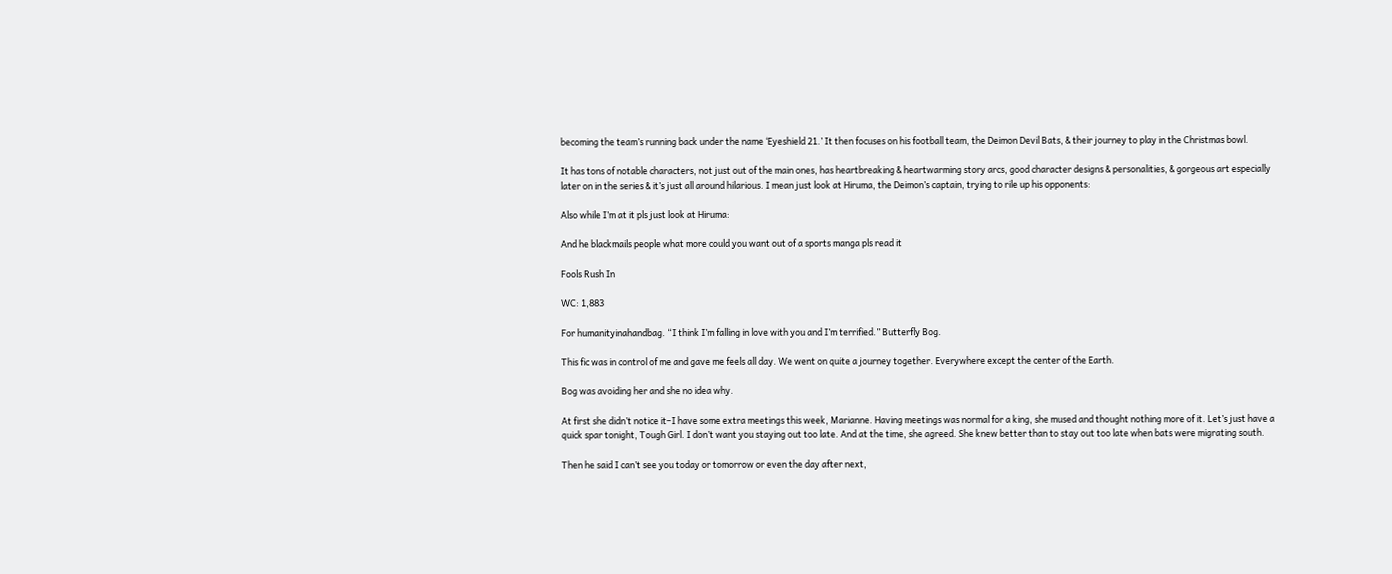becoming the team’s running back under the name ‘Eyeshield 21.’ It then focuses on his football team, the Deimon Devil Bats, & their journey to play in the Christmas bowl.

It has tons of notable characters, not just out of the main ones, has heartbreaking & heartwarming story arcs, good character designs & personalities, & gorgeous art especially later on in the series & it’s just all around hilarious. I mean just look at Hiruma, the Deimon’s captain, trying to rile up his opponents:

Also while I’m at it pls just look at Hiruma:

And he blackmails people what more could you want out of a sports manga pls read it

Fools Rush In

WC: 1,883

For humanityinahandbag. “I think I’m falling in love with you and I’m terrified.” Butterfly Bog.

This fic was in control of me and gave me feels all day. We went on quite a journey together. Everywhere except the center of the Earth.

Bog was avoiding her and she no idea why.

At first she didn’t notice it–I have some extra meetings this week, Marianne. Having meetings was normal for a king, she mused and thought nothing more of it. Let’s just have a quick spar tonight, Tough Girl. I don’t want you staying out too late. And at the time, she agreed. She knew better than to stay out too late when bats were migrating south.

Then he said I can’t see you today or tomorrow or even the day after next,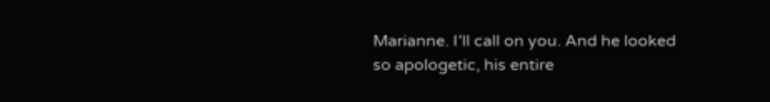Marianne. I’ll call on you. And he looked so apologetic, his entire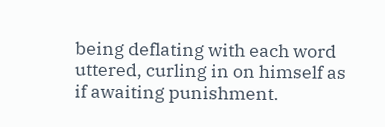being deflating with each word uttered, curling in on himself as if awaiting punishment.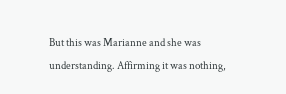But this was Marianne and she was understanding. Affirming it was nothing,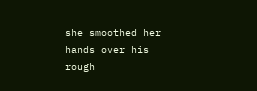she smoothed her hands over his rough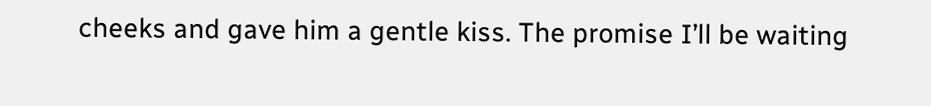cheeks and gave him a gentle kiss. The promise I’ll be waiting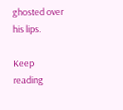ghosted over his lips.

Keep reading